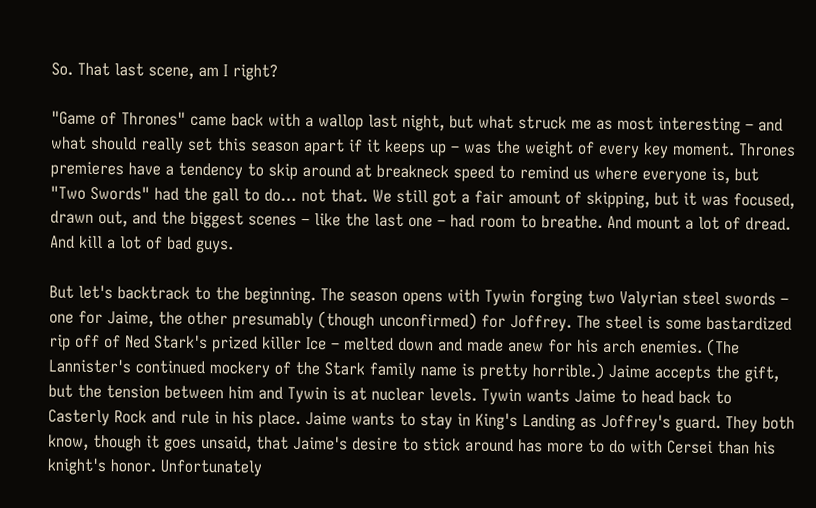So. That last scene, am I right?

"Game of Thrones" came back with a wallop last night, but what struck me as most interesting – and what should really set this season apart if it keeps up – was the weight of every key moment. Thrones premieres have a tendency to skip around at breakneck speed to remind us where everyone is, but "Two Swords" had the gall to do… not that. We still got a fair amount of skipping, but it was focused, drawn out, and the biggest scenes – like the last one – had room to breathe. And mount a lot of dread. And kill a lot of bad guys.

But let's backtrack to the beginning. The season opens with Tywin forging two Valyrian steel swords – one for Jaime, the other presumably (though unconfirmed) for Joffrey. The steel is some bastardized rip off of Ned Stark's prized killer Ice – melted down and made anew for his arch enemies. (The Lannister's continued mockery of the Stark family name is pretty horrible.) Jaime accepts the gift, but the tension between him and Tywin is at nuclear levels. Tywin wants Jaime to head back to Casterly Rock and rule in his place. Jaime wants to stay in King's Landing as Joffrey's guard. They both know, though it goes unsaid, that Jaime's desire to stick around has more to do with Cersei than his knight's honor. Unfortunately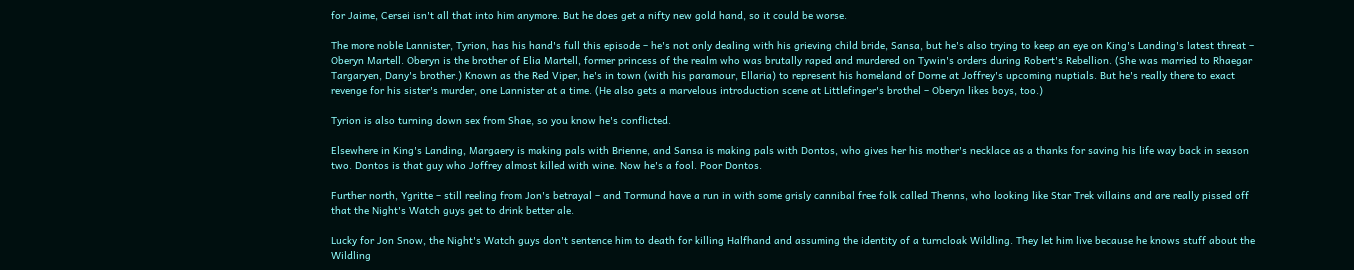for Jaime, Cersei isn't all that into him anymore. But he does get a nifty new gold hand, so it could be worse.

The more noble Lannister, Tyrion, has his hand's full this episode – he's not only dealing with his grieving child bride, Sansa, but he's also trying to keep an eye on King's Landing's latest threat – Oberyn Martell. Oberyn is the brother of Elia Martell, former princess of the realm who was brutally raped and murdered on Tywin's orders during Robert's Rebellion. (She was married to Rhaegar Targaryen, Dany's brother.) Known as the Red Viper, he's in town (with his paramour, Ellaria) to represent his homeland of Dorne at Joffrey's upcoming nuptials. But he's really there to exact revenge for his sister's murder, one Lannister at a time. (He also gets a marvelous introduction scene at Littlefinger's brothel – Oberyn likes boys, too.)

Tyrion is also turning down sex from Shae, so you know he's conflicted.

Elsewhere in King's Landing, Margaery is making pals with Brienne, and Sansa is making pals with Dontos, who gives her his mother's necklace as a thanks for saving his life way back in season two. Dontos is that guy who Joffrey almost killed with wine. Now he's a fool. Poor Dontos.

Further north, Ygritte – still reeling from Jon's betrayal – and Tormund have a run in with some grisly cannibal free folk called Thenns, who looking like Star Trek villains and are really pissed off that the Night's Watch guys get to drink better ale.

Lucky for Jon Snow, the Night's Watch guys don't sentence him to death for killing Halfhand and assuming the identity of a turncloak Wildling. They let him live because he knows stuff about the Wildling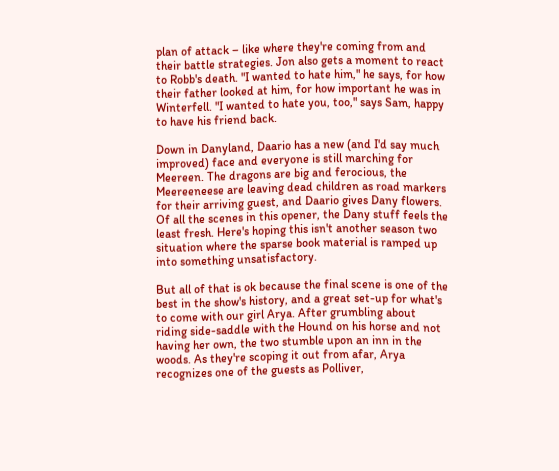plan of attack – like where they're coming from and their battle strategies. Jon also gets a moment to react to Robb's death. "I wanted to hate him," he says, for how their father looked at him, for how important he was in Winterfell. "I wanted to hate you, too," says Sam, happy to have his friend back.

Down in Danyland, Daario has a new (and I'd say much improved) face and everyone is still marching for Meereen. The dragons are big and ferocious, the Meereeneese are leaving dead children as road markers for their arriving guest, and Daario gives Dany flowers. Of all the scenes in this opener, the Dany stuff feels the least fresh. Here's hoping this isn't another season two situation where the sparse book material is ramped up into something unsatisfactory.

But all of that is ok because the final scene is one of the best in the show's history, and a great set-up for what's to come with our girl Arya. After grumbling about riding side-saddle with the Hound on his horse and not having her own, the two stumble upon an inn in the woods. As they're scoping it out from afar, Arya recognizes one of the guests as Polliver,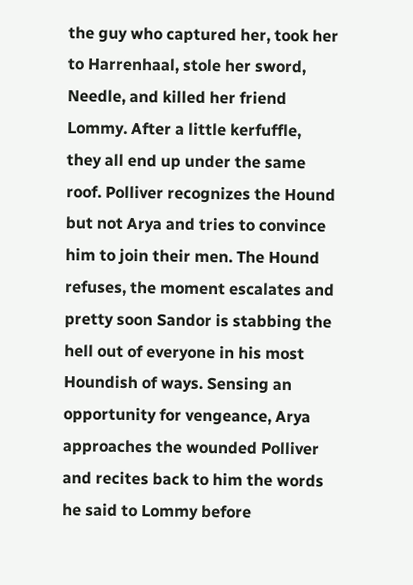the guy who captured her, took her to Harrenhaal, stole her sword, Needle, and killed her friend Lommy. After a little kerfuffle, they all end up under the same roof. Polliver recognizes the Hound but not Arya and tries to convince him to join their men. The Hound refuses, the moment escalates and pretty soon Sandor is stabbing the hell out of everyone in his most Houndish of ways. Sensing an opportunity for vengeance, Arya approaches the wounded Polliver and recites back to him the words he said to Lommy before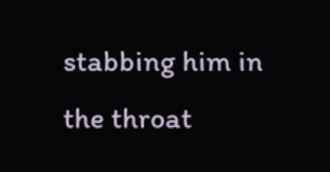stabbing him in the throat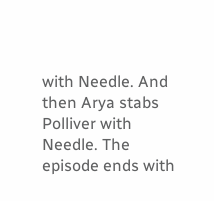with Needle. And then Arya stabs Polliver with Needle. The episode ends with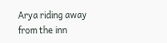Arya riding away from the inn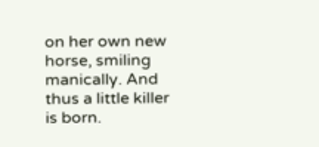on her own new horse, smiling manically. And thus a little killer is born.